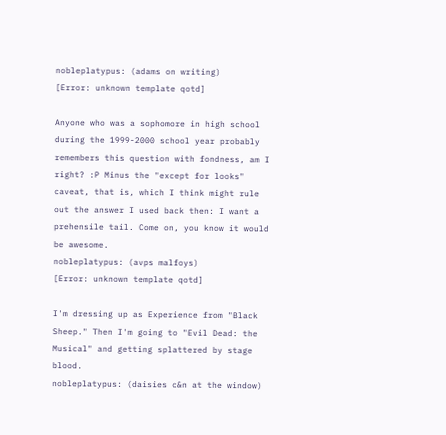nobleplatypus: (adams on writing)
[Error: unknown template qotd]

Anyone who was a sophomore in high school during the 1999-2000 school year probably remembers this question with fondness, am I right? :P Minus the "except for looks" caveat, that is, which I think might rule out the answer I used back then: I want a prehensile tail. Come on, you know it would be awesome.
nobleplatypus: (avps malfoys)
[Error: unknown template qotd]

I'm dressing up as Experience from "Black Sheep." Then I'm going to "Evil Dead: the Musical" and getting splattered by stage blood.
nobleplatypus: (daisies c&n at the window)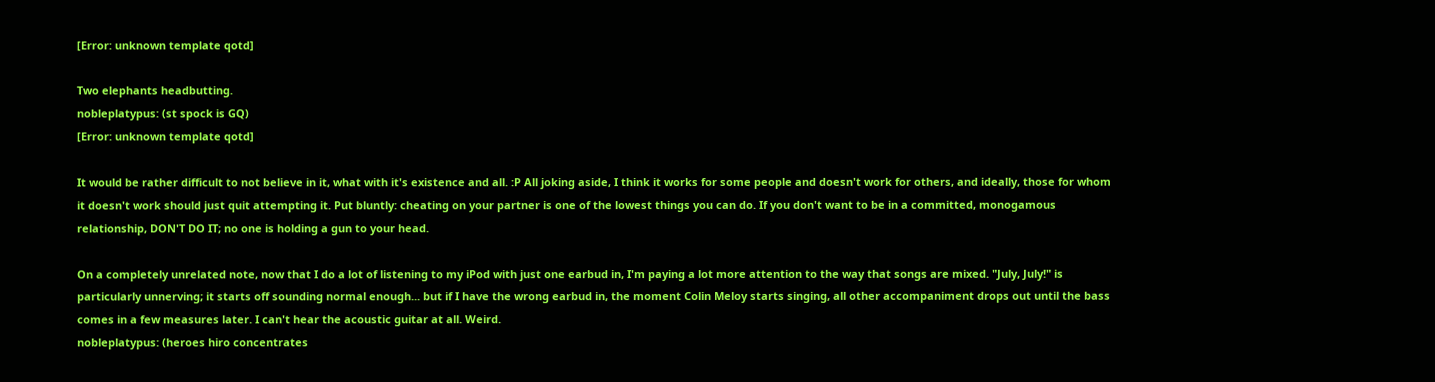[Error: unknown template qotd]

Two elephants headbutting.
nobleplatypus: (st spock is GQ)
[Error: unknown template qotd]

It would be rather difficult to not believe in it, what with it's existence and all. :P All joking aside, I think it works for some people and doesn't work for others, and ideally, those for whom it doesn't work should just quit attempting it. Put bluntly: cheating on your partner is one of the lowest things you can do. If you don't want to be in a committed, monogamous relationship, DON'T DO IT; no one is holding a gun to your head.

On a completely unrelated note, now that I do a lot of listening to my iPod with just one earbud in, I'm paying a lot more attention to the way that songs are mixed. "July, July!" is particularly unnerving; it starts off sounding normal enough... but if I have the wrong earbud in, the moment Colin Meloy starts singing, all other accompaniment drops out until the bass comes in a few measures later. I can't hear the acoustic guitar at all. Weird.
nobleplatypus: (heroes hiro concentrates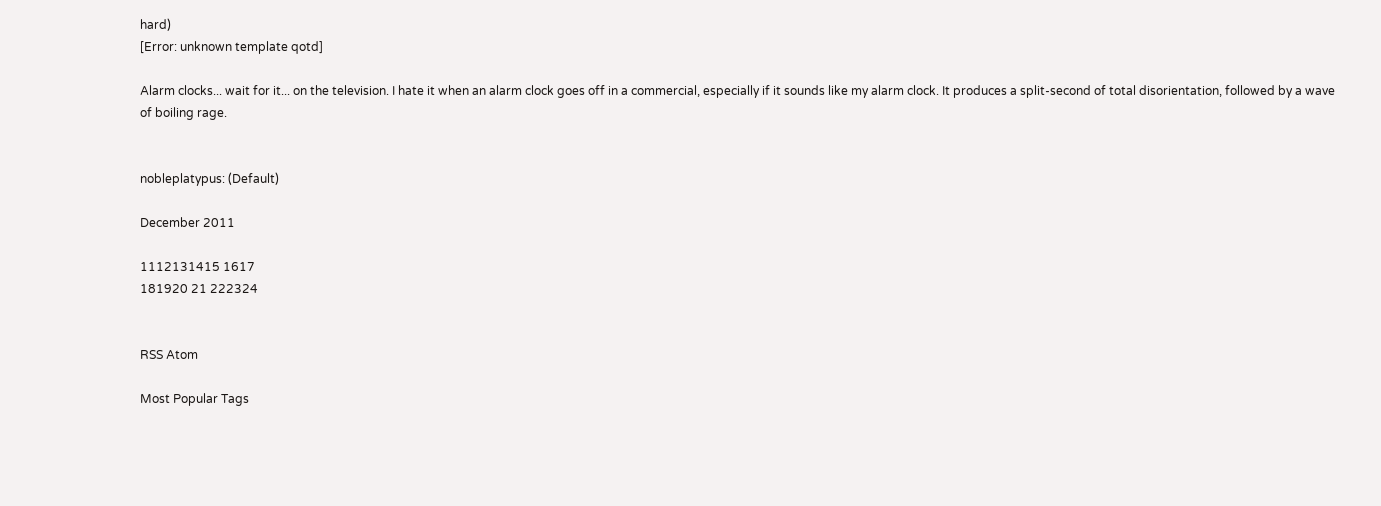hard)
[Error: unknown template qotd]

Alarm clocks... wait for it... on the television. I hate it when an alarm clock goes off in a commercial, especially if it sounds like my alarm clock. It produces a split-second of total disorientation, followed by a wave of boiling rage.


nobleplatypus: (Default)

December 2011

1112131415 1617
181920 21 222324


RSS Atom

Most Popular Tags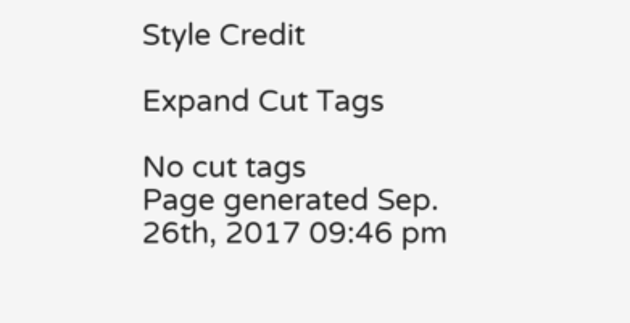Style Credit

Expand Cut Tags

No cut tags
Page generated Sep. 26th, 2017 09:46 pm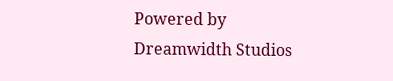Powered by Dreamwidth Studios